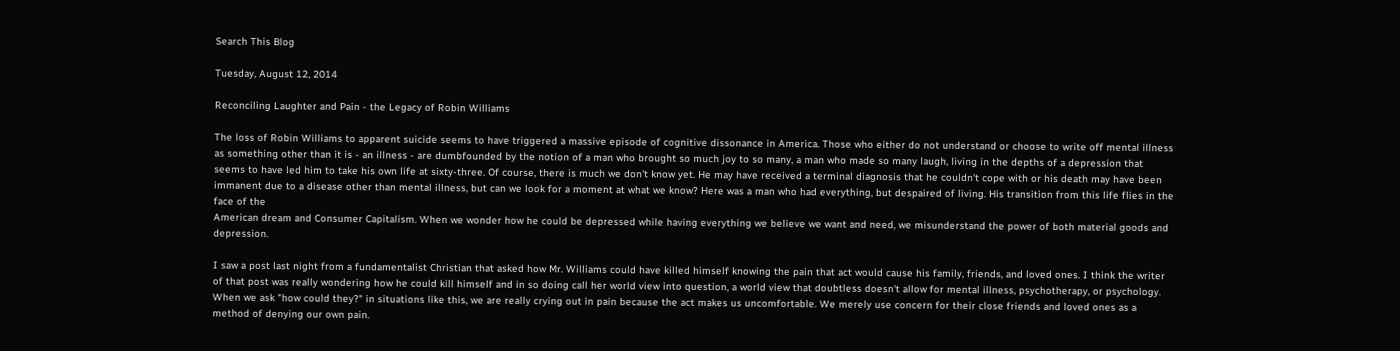Search This Blog

Tuesday, August 12, 2014

Reconciling Laughter and Pain - the Legacy of Robin Williams

The loss of Robin Williams to apparent suicide seems to have triggered a massive episode of cognitive dissonance in America. Those who either do not understand or choose to write off mental illness as something other than it is - an illness - are dumbfounded by the notion of a man who brought so much joy to so many, a man who made so many laugh, living in the depths of a depression that seems to have led him to take his own life at sixty-three. Of course, there is much we don't know yet. He may have received a terminal diagnosis that he couldn't cope with or his death may have been immanent due to a disease other than mental illness, but can we look for a moment at what we know? Here was a man who had everything, but despaired of living. His transition from this life flies in the face of the
American dream and Consumer Capitalism. When we wonder how he could be depressed while having everything we believe we want and need, we misunderstand the power of both material goods and depression.

I saw a post last night from a fundamentalist Christian that asked how Mr. Williams could have killed himself knowing the pain that act would cause his family, friends, and loved ones. I think the writer of that post was really wondering how he could kill himself and in so doing call her world view into question, a world view that doubtless doesn't allow for mental illness, psychotherapy, or psychology. When we ask "how could they?" in situations like this, we are really crying out in pain because the act makes us uncomfortable. We merely use concern for their close friends and loved ones as a method of denying our own pain.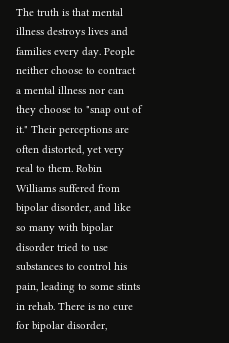The truth is that mental illness destroys lives and families every day. People neither choose to contract a mental illness nor can they choose to "snap out of it." Their perceptions are often distorted, yet very real to them. Robin Williams suffered from bipolar disorder, and like so many with bipolar disorder tried to use substances to control his pain, leading to some stints in rehab. There is no cure for bipolar disorder,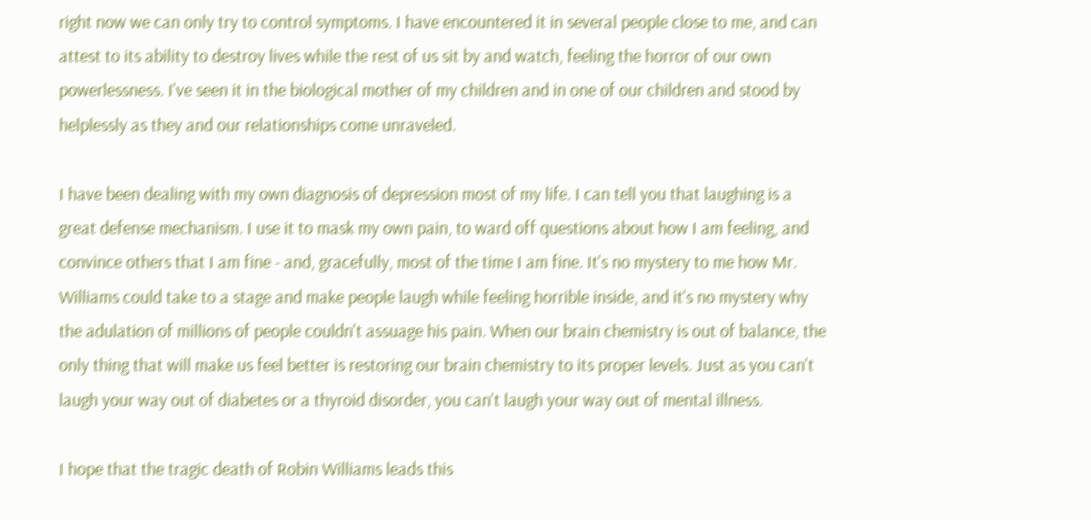right now we can only try to control symptoms. I have encountered it in several people close to me, and can attest to its ability to destroy lives while the rest of us sit by and watch, feeling the horror of our own powerlessness. I've seen it in the biological mother of my children and in one of our children and stood by helplessly as they and our relationships come unraveled.

I have been dealing with my own diagnosis of depression most of my life. I can tell you that laughing is a great defense mechanism. I use it to mask my own pain, to ward off questions about how I am feeling, and convince others that I am fine - and, gracefully, most of the time I am fine. It's no mystery to me how Mr. Williams could take to a stage and make people laugh while feeling horrible inside, and it's no mystery why the adulation of millions of people couldn't assuage his pain. When our brain chemistry is out of balance, the only thing that will make us feel better is restoring our brain chemistry to its proper levels. Just as you can't laugh your way out of diabetes or a thyroid disorder, you can't laugh your way out of mental illness.

I hope that the tragic death of Robin Williams leads this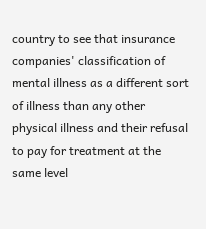country to see that insurance companies' classification of mental illness as a different sort of illness than any other physical illness and their refusal to pay for treatment at the same level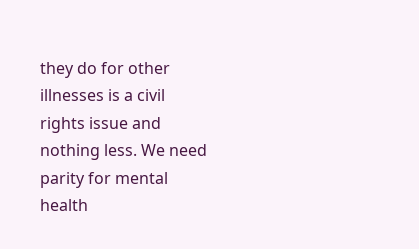they do for other illnesses is a civil rights issue and nothing less. We need parity for mental health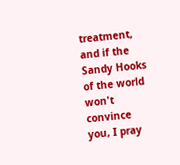treatment, and if the Sandy Hooks of the world won't convince you, I pray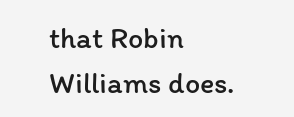that Robin Williams does.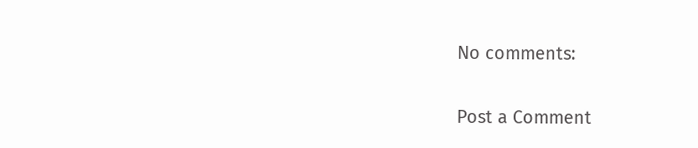No comments:

Post a Comment